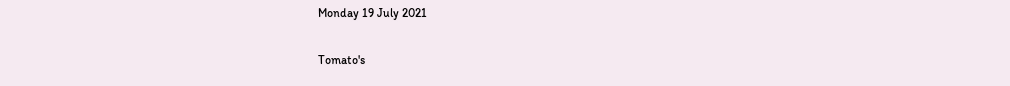Monday 19 July 2021

Tomato's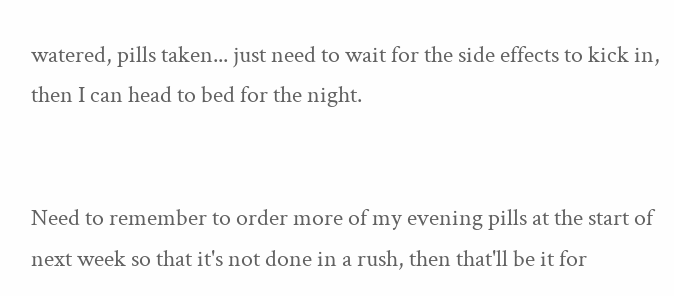watered, pills taken... just need to wait for the side effects to kick in, then I can head to bed for the night.


Need to remember to order more of my evening pills at the start of next week so that it's not done in a rush, then that'll be it for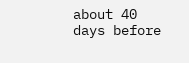about 40 days before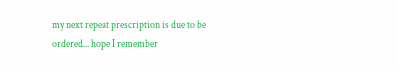my next repeat prescription is due to be ordered... hope I remember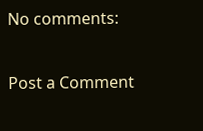No comments:

Post a Comment